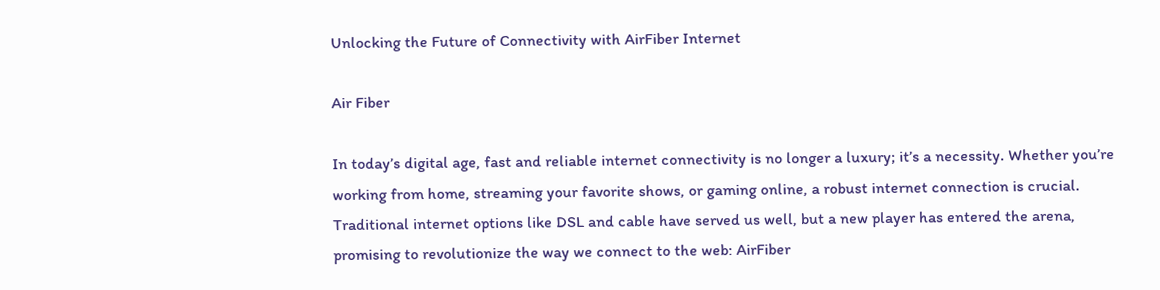Unlocking the Future of Connectivity with AirFiber Internet

Air Fiber

In today’s digital age, fast and reliable internet connectivity is no longer a luxury; it’s a necessity. Whether you’re working from home, streaming your favorite shows, or gaming online, a robust internet connection is crucial. Traditional internet options like DSL and cable have served us well, but a new player has entered the arena, promising to revolutionize the way we connect to the web: AirFiber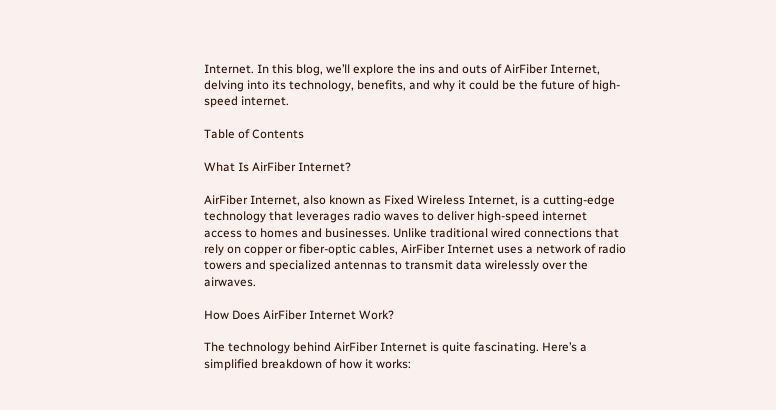Internet. In this blog, we’ll explore the ins and outs of AirFiber Internet, delving into its technology, benefits, and why it could be the future of high-speed internet.

Table of Contents

What Is AirFiber Internet?

AirFiber Internet, also known as Fixed Wireless Internet, is a cutting-edge technology that leverages radio waves to deliver high-speed internet access to homes and businesses. Unlike traditional wired connections that rely on copper or fiber-optic cables, AirFiber Internet uses a network of radio towers and specialized antennas to transmit data wirelessly over the airwaves.

How Does AirFiber Internet Work?

The technology behind AirFiber Internet is quite fascinating. Here’s a simplified breakdown of how it works: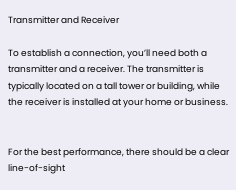Transmitter and Receiver

To establish a connection, you’ll need both a transmitter and a receiver. The transmitter is typically located on a tall tower or building, while the receiver is installed at your home or business.


For the best performance, there should be a clear line-of-sight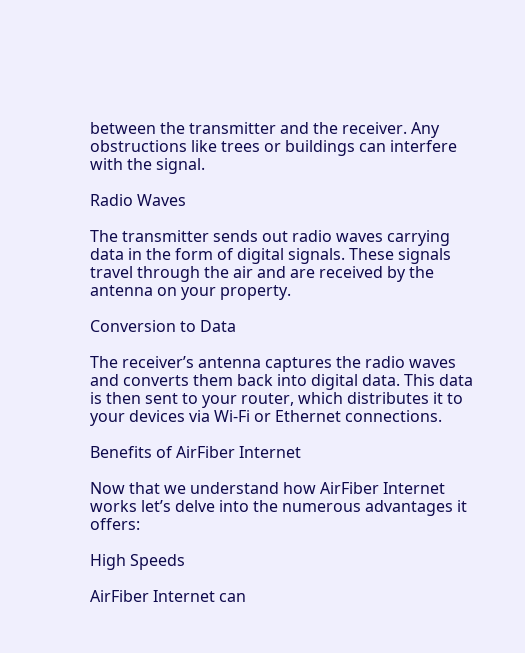between the transmitter and the receiver. Any obstructions like trees or buildings can interfere with the signal.

Radio Waves

The transmitter sends out radio waves carrying data in the form of digital signals. These signals travel through the air and are received by the antenna on your property.

Conversion to Data

The receiver’s antenna captures the radio waves and converts them back into digital data. This data is then sent to your router, which distributes it to your devices via Wi-Fi or Ethernet connections.

Benefits of AirFiber Internet

Now that we understand how AirFiber Internet works let’s delve into the numerous advantages it offers:

High Speeds

AirFiber Internet can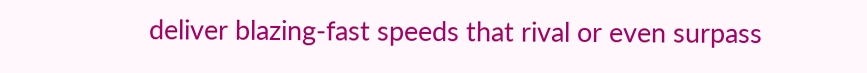deliver blazing-fast speeds that rival or even surpass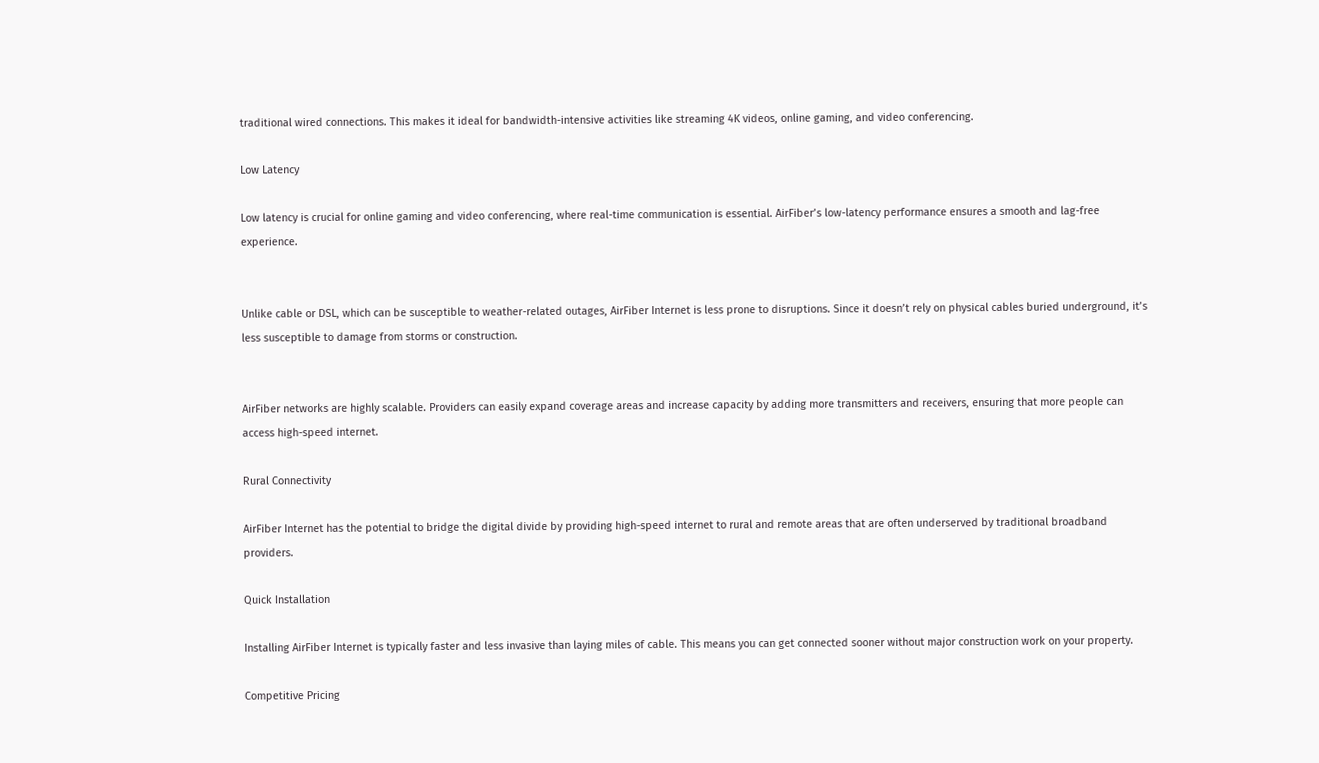traditional wired connections. This makes it ideal for bandwidth-intensive activities like streaming 4K videos, online gaming, and video conferencing.

Low Latency

Low latency is crucial for online gaming and video conferencing, where real-time communication is essential. AirFiber’s low-latency performance ensures a smooth and lag-free experience.


Unlike cable or DSL, which can be susceptible to weather-related outages, AirFiber Internet is less prone to disruptions. Since it doesn’t rely on physical cables buried underground, it’s less susceptible to damage from storms or construction.


AirFiber networks are highly scalable. Providers can easily expand coverage areas and increase capacity by adding more transmitters and receivers, ensuring that more people can access high-speed internet.

Rural Connectivity

AirFiber Internet has the potential to bridge the digital divide by providing high-speed internet to rural and remote areas that are often underserved by traditional broadband providers.

Quick Installation

Installing AirFiber Internet is typically faster and less invasive than laying miles of cable. This means you can get connected sooner without major construction work on your property.

Competitive Pricing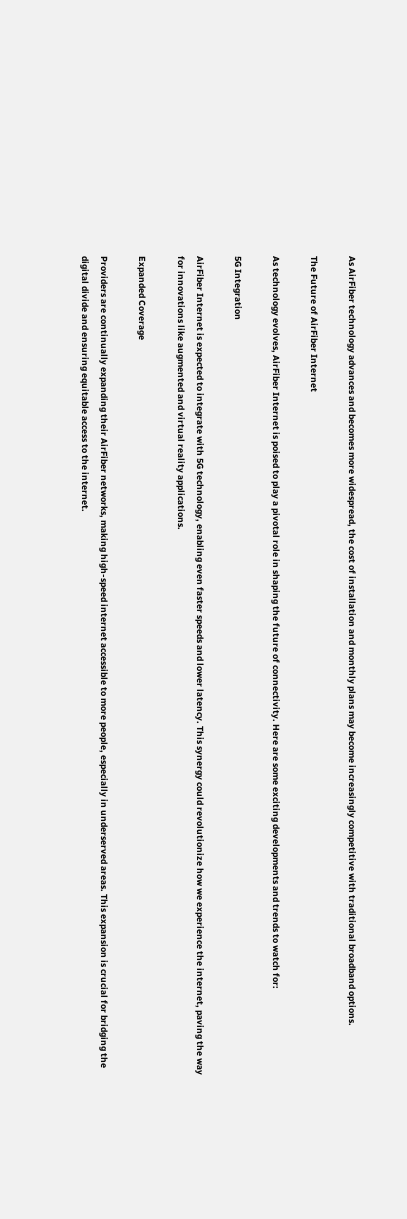As AirFiber technology advances and becomes more widespread, the cost of installation and monthly plans may become increasingly competitive with traditional broadband options.

The Future of AirFiber Internet

As technology evolves, AirFiber Internet is poised to play a pivotal role in shaping the future of connectivity. Here are some exciting developments and trends to watch for:

5G Integration

AirFiber Internet is expected to integrate with 5G technology, enabling even faster speeds and lower latency. This synergy could revolutionize how we experience the internet, paving the way for innovations like augmented and virtual reality applications.

Expanded Coverage

Providers are continually expanding their AirFiber networks, making high-speed internet accessible to more people, especially in underserved areas. This expansion is crucial for bridging the digital divide and ensuring equitable access to the internet.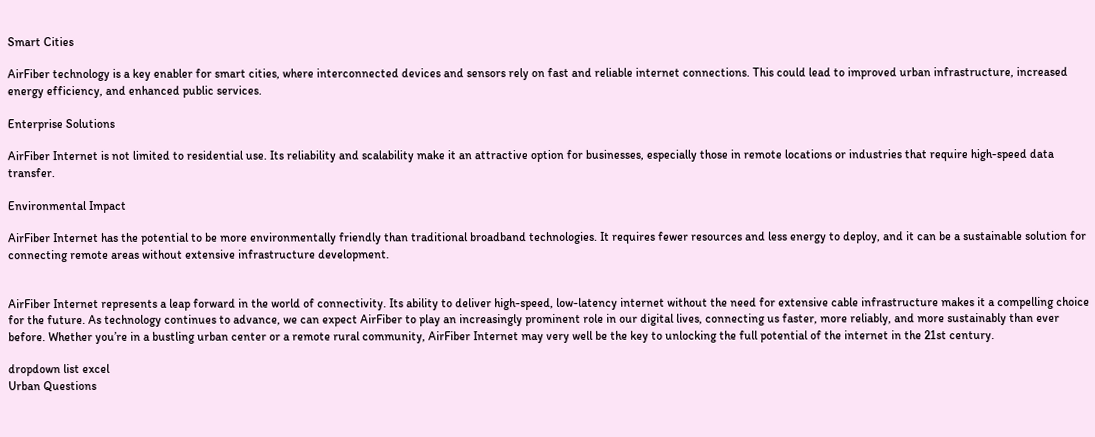Smart Cities

AirFiber technology is a key enabler for smart cities, where interconnected devices and sensors rely on fast and reliable internet connections. This could lead to improved urban infrastructure, increased energy efficiency, and enhanced public services.

Enterprise Solutions

AirFiber Internet is not limited to residential use. Its reliability and scalability make it an attractive option for businesses, especially those in remote locations or industries that require high-speed data transfer.

Environmental Impact

AirFiber Internet has the potential to be more environmentally friendly than traditional broadband technologies. It requires fewer resources and less energy to deploy, and it can be a sustainable solution for connecting remote areas without extensive infrastructure development.


AirFiber Internet represents a leap forward in the world of connectivity. Its ability to deliver high-speed, low-latency internet without the need for extensive cable infrastructure makes it a compelling choice for the future. As technology continues to advance, we can expect AirFiber to play an increasingly prominent role in our digital lives, connecting us faster, more reliably, and more sustainably than ever before. Whether you’re in a bustling urban center or a remote rural community, AirFiber Internet may very well be the key to unlocking the full potential of the internet in the 21st century.

dropdown list excel
Urban Questions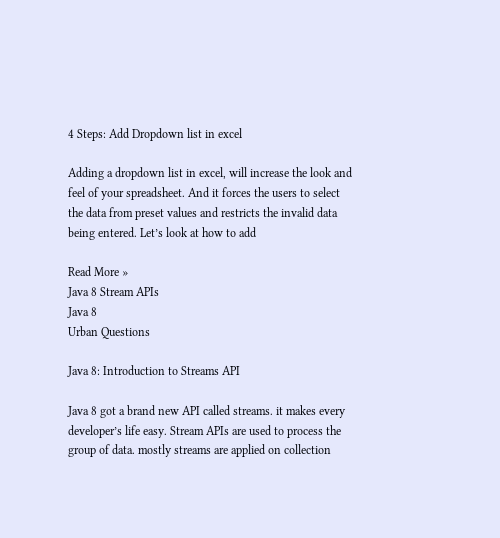4 Steps: Add Dropdown list in excel

Adding a dropdown list in excel, will increase the look and feel of your spreadsheet. And it forces the users to select the data from preset values and restricts the invalid data being entered. Let’s look at how to add

Read More »
Java 8 Stream APIs
Java 8
Urban Questions

Java 8: Introduction to Streams API

Java 8 got a brand new API called streams. it makes every developer’s life easy. Stream APIs are used to process the group of data. mostly streams are applied on collection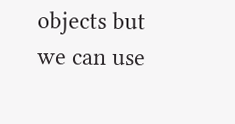objects but we can use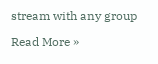stream with any group

Read More »